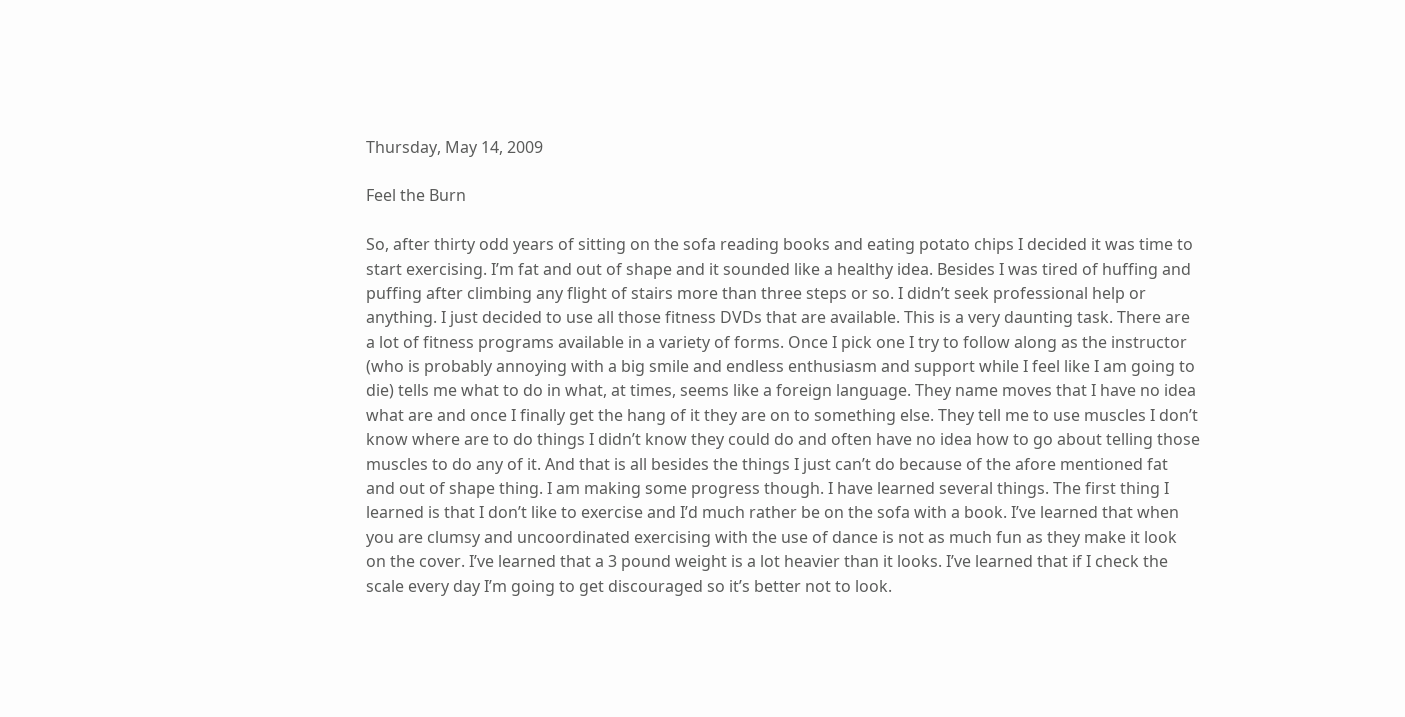Thursday, May 14, 2009

Feel the Burn

So, after thirty odd years of sitting on the sofa reading books and eating potato chips I decided it was time to start exercising. I’m fat and out of shape and it sounded like a healthy idea. Besides I was tired of huffing and puffing after climbing any flight of stairs more than three steps or so. I didn’t seek professional help or anything. I just decided to use all those fitness DVDs that are available. This is a very daunting task. There are a lot of fitness programs available in a variety of forms. Once I pick one I try to follow along as the instructor (who is probably annoying with a big smile and endless enthusiasm and support while I feel like I am going to die) tells me what to do in what, at times, seems like a foreign language. They name moves that I have no idea what are and once I finally get the hang of it they are on to something else. They tell me to use muscles I don’t know where are to do things I didn’t know they could do and often have no idea how to go about telling those muscles to do any of it. And that is all besides the things I just can’t do because of the afore mentioned fat and out of shape thing. I am making some progress though. I have learned several things. The first thing I learned is that I don’t like to exercise and I’d much rather be on the sofa with a book. I’ve learned that when you are clumsy and uncoordinated exercising with the use of dance is not as much fun as they make it look on the cover. I’ve learned that a 3 pound weight is a lot heavier than it looks. I’ve learned that if I check the scale every day I’m going to get discouraged so it’s better not to look.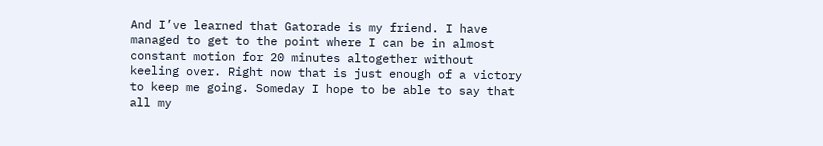And I’ve learned that Gatorade is my friend. I have managed to get to the point where I can be in almost constant motion for 20 minutes altogether without keeling over. Right now that is just enough of a victory to keep me going. Someday I hope to be able to say that all my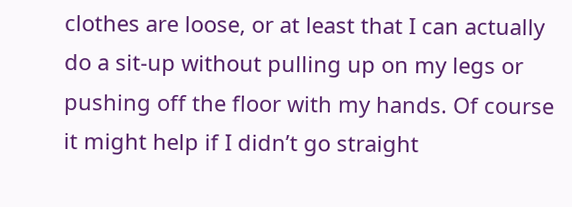clothes are loose, or at least that I can actually do a sit-up without pulling up on my legs or pushing off the floor with my hands. Of course it might help if I didn’t go straight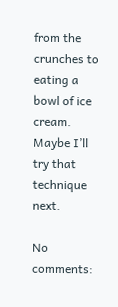from the crunches to eating a bowl of ice cream. Maybe I’ll try that technique next.

No comments: